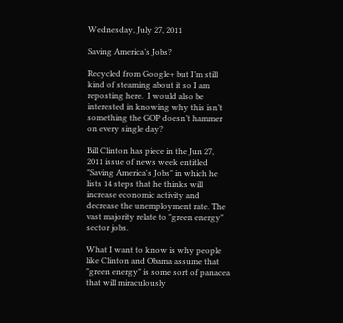Wednesday, July 27, 2011

Saving America’s Jobs?

Recycled from Google+ but I’m still kind of steaming about it so I am reposting here.  I would also be interested in knowing why this isn’t something the GOP doesn’t hammer on every single day?

Bill Clinton has piece in the Jun 27, 2011 issue of news week entitled "Saving America's Jobs" in which he lists 14 steps that he thinks will increase economic activity and decrease the unemployment rate. The vast majority relate to "green energy" sector jobs.

What I want to know is why people like Clinton and Obama assume that "green energy" is some sort of panacea that will miraculously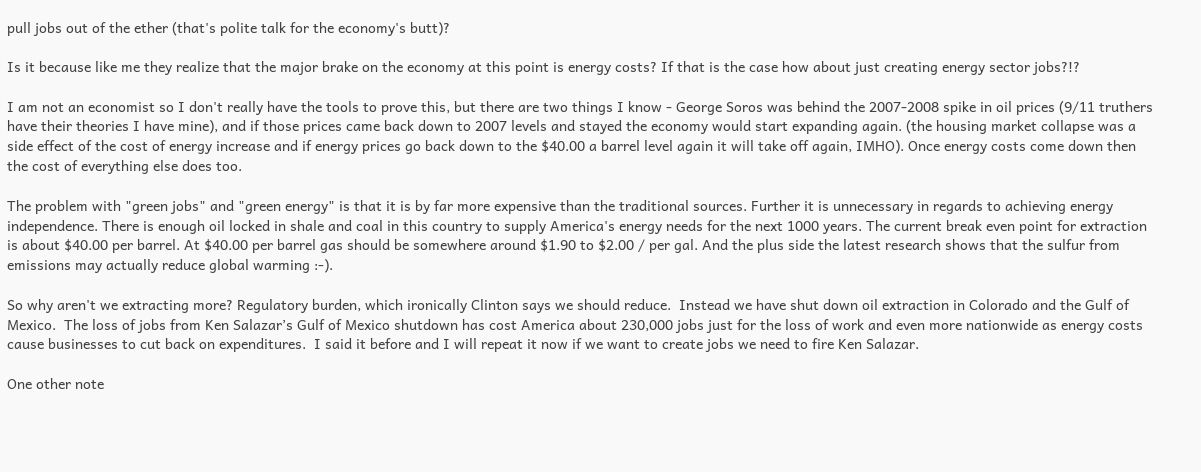pull jobs out of the ether (that's polite talk for the economy's butt)?

Is it because like me they realize that the major brake on the economy at this point is energy costs? If that is the case how about just creating energy sector jobs?!?

I am not an economist so I don't really have the tools to prove this, but there are two things I know - George Soros was behind the 2007-2008 spike in oil prices (9/11 truthers have their theories I have mine), and if those prices came back down to 2007 levels and stayed the economy would start expanding again. (the housing market collapse was a side effect of the cost of energy increase and if energy prices go back down to the $40.00 a barrel level again it will take off again, IMHO). Once energy costs come down then the cost of everything else does too.

The problem with "green jobs" and "green energy" is that it is by far more expensive than the traditional sources. Further it is unnecessary in regards to achieving energy independence. There is enough oil locked in shale and coal in this country to supply America's energy needs for the next 1000 years. The current break even point for extraction is about $40.00 per barrel. At $40.00 per barrel gas should be somewhere around $1.90 to $2.00 / per gal. And the plus side the latest research shows that the sulfur from emissions may actually reduce global warming :-).

So why aren't we extracting more? Regulatory burden, which ironically Clinton says we should reduce.  Instead we have shut down oil extraction in Colorado and the Gulf of Mexico.  The loss of jobs from Ken Salazar’s Gulf of Mexico shutdown has cost America about 230,000 jobs just for the loss of work and even more nationwide as energy costs cause businesses to cut back on expenditures.  I said it before and I will repeat it now if we want to create jobs we need to fire Ken Salazar.

One other note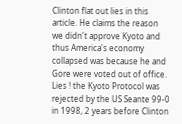Clinton flat out lies in this article. He claims the reason we didn't approve Kyoto and thus America's economy collapsed was because he and Gore were voted out of office. Lies ! the Kyoto Protocol was rejected by the US Seante 99-0 in 1998, 2 years before Clinton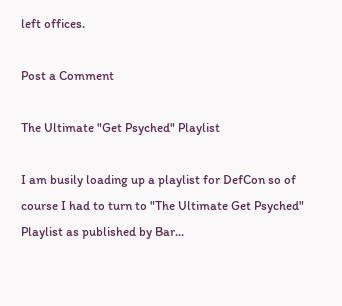left offices.

Post a Comment

The Ultimate "Get Psyched" Playlist

I am busily loading up a playlist for DefCon so of course I had to turn to "The Ultimate Get Psyched" Playlist as published by Bar...